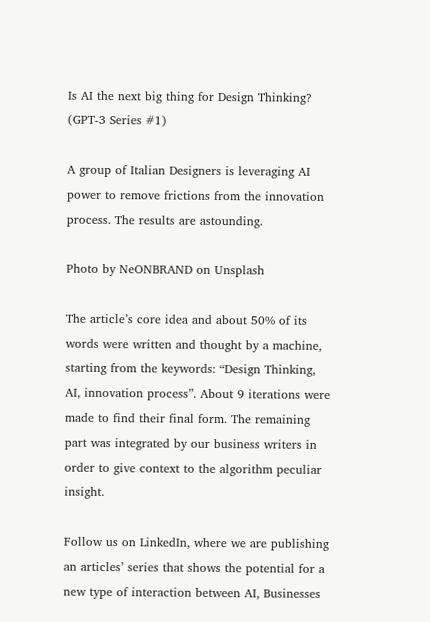Is AI the next big thing for Design Thinking? (GPT-3 Series #1)

A group of Italian Designers is leveraging AI power to remove frictions from the innovation process. The results are astounding.

Photo by NeONBRAND on Unsplash

The article’s core idea and about 50% of its words were written and thought by a machine, starting from the keywords: “Design Thinking, AI, innovation process”. About 9 iterations were made to find their final form. The remaining part was integrated by our business writers in order to give context to the algorithm peculiar insight.

Follow us on LinkedIn, where we are publishing an articles’ series that shows the potential for a new type of interaction between AI, Businesses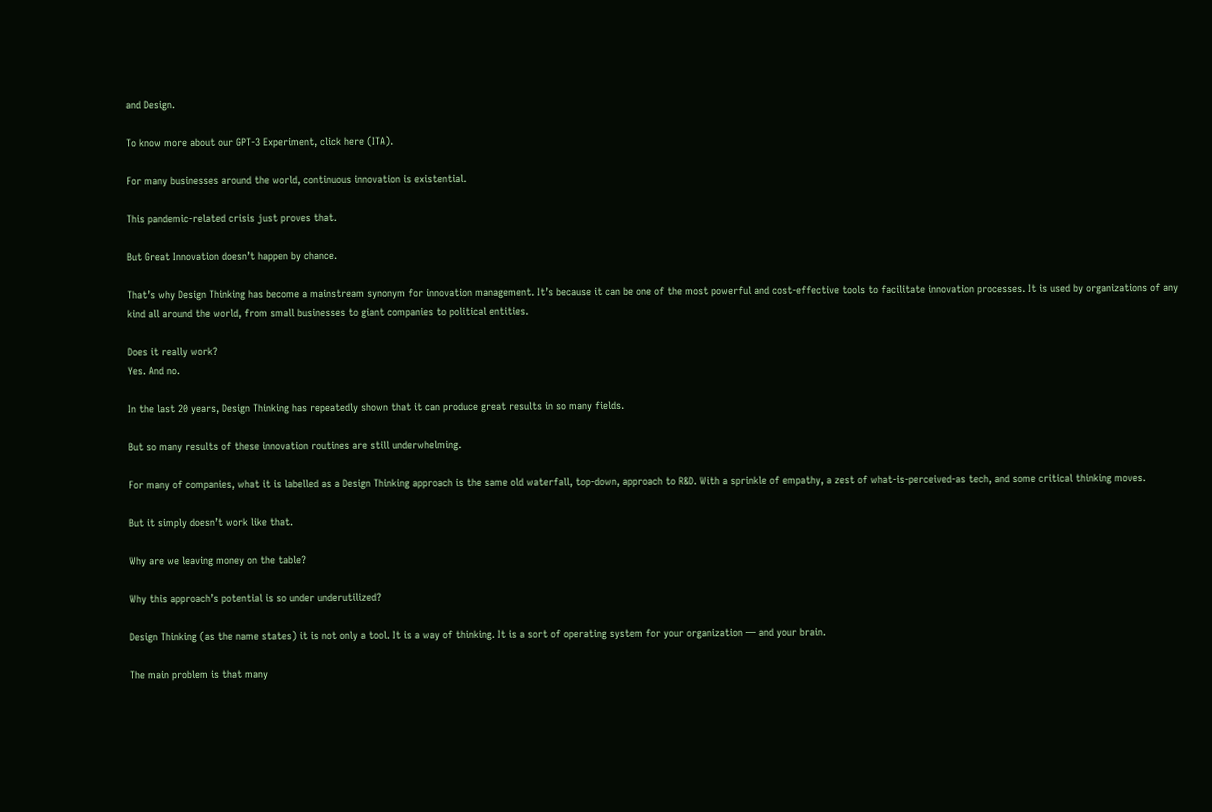and Design.

To know more about our GPT-3 Experiment, click here (ITA).

For many businesses around the world, continuous innovation is existential.

This pandemic-related crisis just proves that.

But Great Innovation doesn’t happen by chance.

That’s why Design Thinking has become a mainstream synonym for innovation management. It’s because it can be one of the most powerful and cost-effective tools to facilitate innovation processes. It is used by organizations of any kind all around the world, from small businesses to giant companies to political entities.

Does it really work?
Yes. And no.

In the last 20 years, Design Thinking has repeatedly shown that it can produce great results in so many fields.

But so many results of these innovation routines are still underwhelming.

For many of companies, what it is labelled as a Design Thinking approach is the same old waterfall, top-down, approach to R&D. With a sprinkle of empathy, a zest of what-is-perceived-as tech, and some critical thinking moves.

But it simply doesn’t work like that.

Why are we leaving money on the table?

Why this approach’s potential is so under underutilized?

Design Thinking (as the name states) it is not only a tool. It is a way of thinking. It is a sort of operating system for your organization — and your brain.

The main problem is that many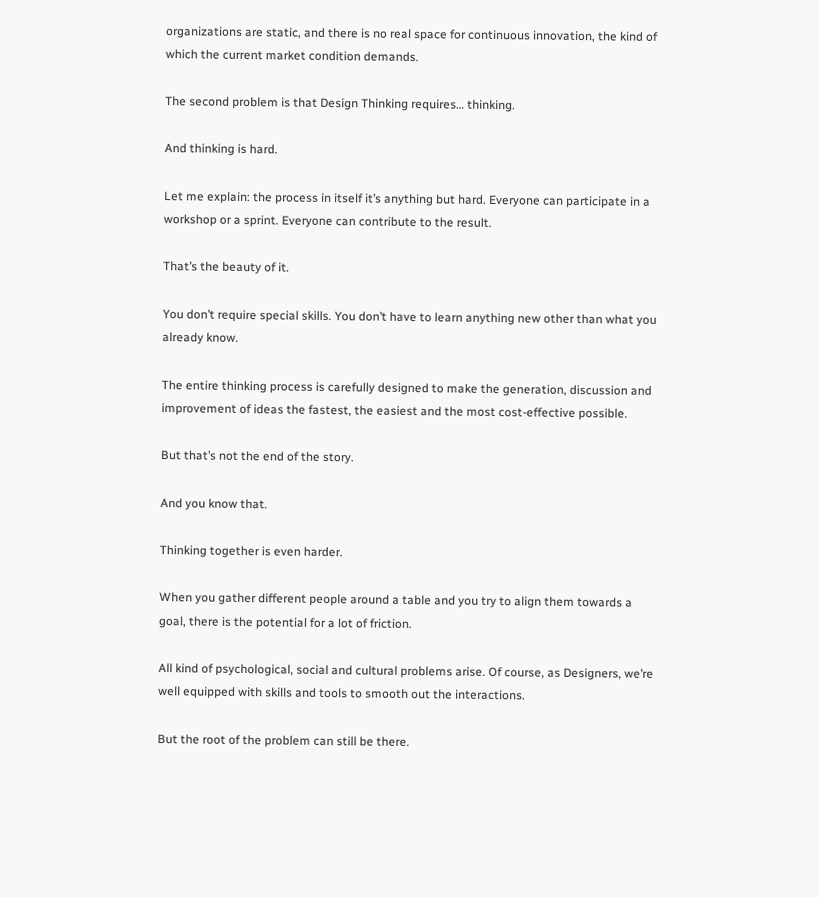organizations are static, and there is no real space for continuous innovation, the kind of which the current market condition demands.

The second problem is that Design Thinking requires… thinking.

And thinking is hard.

Let me explain: the process in itself it’s anything but hard. Everyone can participate in a workshop or a sprint. Everyone can contribute to the result.

That’s the beauty of it.

You don’t require special skills. You don’t have to learn anything new other than what you already know.

The entire thinking process is carefully designed to make the generation, discussion and improvement of ideas the fastest, the easiest and the most cost-effective possible.

But that’s not the end of the story.

And you know that.

Thinking together is even harder.

When you gather different people around a table and you try to align them towards a goal, there is the potential for a lot of friction.

All kind of psychological, social and cultural problems arise. Of course, as Designers, we’re well equipped with skills and tools to smooth out the interactions.

But the root of the problem can still be there.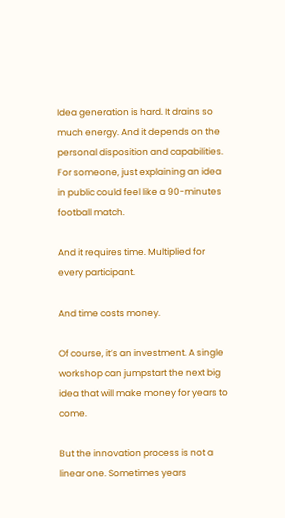Idea generation is hard. It drains so much energy. And it depends on the personal disposition and capabilities. For someone, just explaining an idea in public could feel like a 90-minutes football match.

And it requires time. Multiplied for every participant.

And time costs money.

Of course, it’s an investment. A single workshop can jumpstart the next big idea that will make money for years to come.

But the innovation process is not a linear one. Sometimes years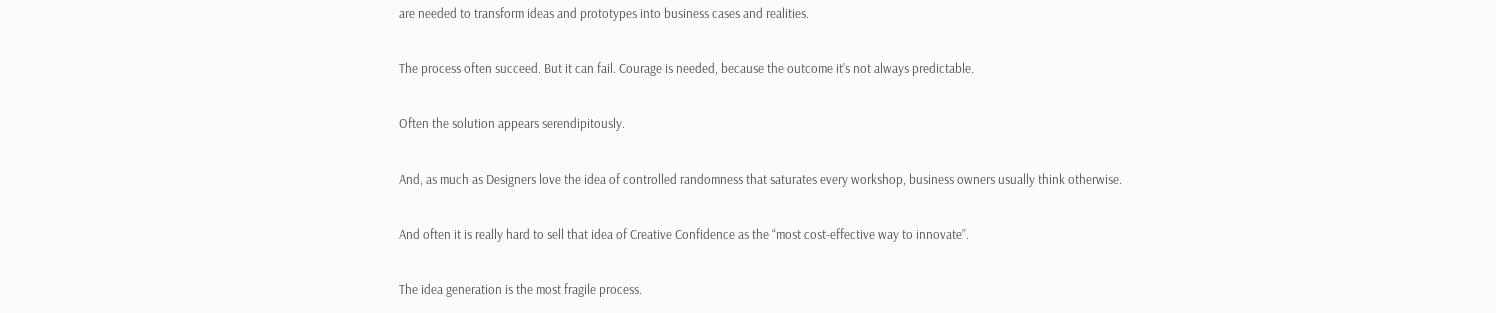are needed to transform ideas and prototypes into business cases and realities.

The process often succeed. But it can fail. Courage is needed, because the outcome it’s not always predictable.

Often the solution appears serendipitously.

And, as much as Designers love the idea of controlled randomness that saturates every workshop, business owners usually think otherwise.

And often it is really hard to sell that idea of Creative Confidence as the “most cost-effective way to innovate”.

The idea generation is the most fragile process.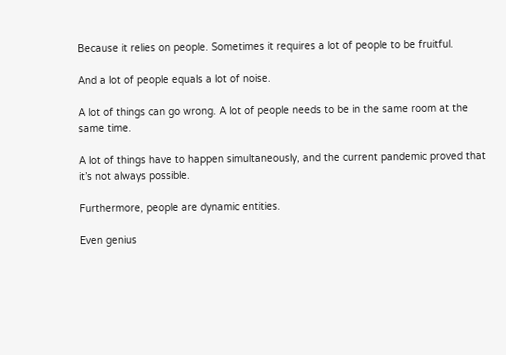Because it relies on people. Sometimes it requires a lot of people to be fruitful.

And a lot of people equals a lot of noise.

A lot of things can go wrong. A lot of people needs to be in the same room at the same time.

A lot of things have to happen simultaneously, and the current pandemic proved that it’s not always possible.

Furthermore, people are dynamic entities.

Even genius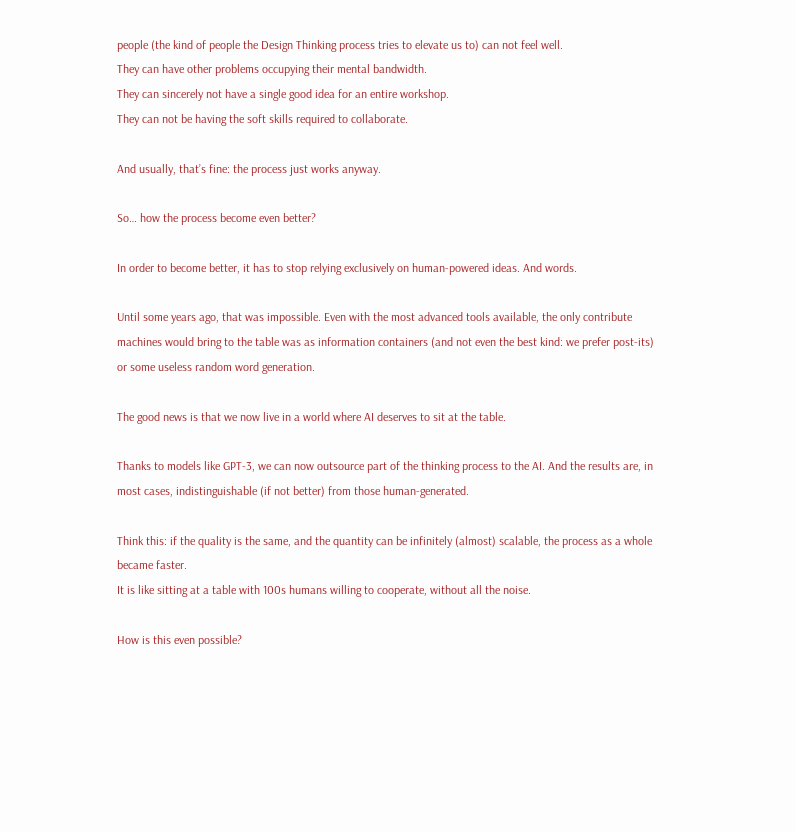people (the kind of people the Design Thinking process tries to elevate us to) can not feel well.
They can have other problems occupying their mental bandwidth.
They can sincerely not have a single good idea for an entire workshop.
They can not be having the soft skills required to collaborate.

And usually, that’s fine: the process just works anyway.

So… how the process become even better?

In order to become better, it has to stop relying exclusively on human-powered ideas. And words.

Until some years ago, that was impossible. Even with the most advanced tools available, the only contribute machines would bring to the table was as information containers (and not even the best kind: we prefer post-its) or some useless random word generation.

The good news is that we now live in a world where AI deserves to sit at the table.

Thanks to models like GPT-3, we can now outsource part of the thinking process to the AI. And the results are, in most cases, indistinguishable (if not better) from those human-generated.

Think this: if the quality is the same, and the quantity can be infinitely (almost) scalable, the process as a whole became faster.
It is like sitting at a table with 100s humans willing to cooperate, without all the noise.

How is this even possible?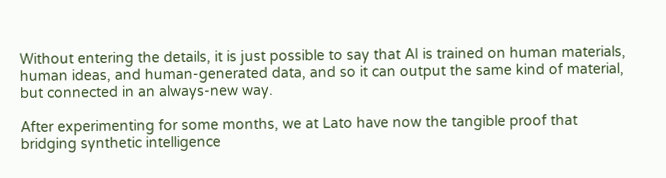Without entering the details, it is just possible to say that AI is trained on human materials, human ideas, and human-generated data, and so it can output the same kind of material, but connected in an always-new way.

After experimenting for some months, we at Lato have now the tangible proof that bridging synthetic intelligence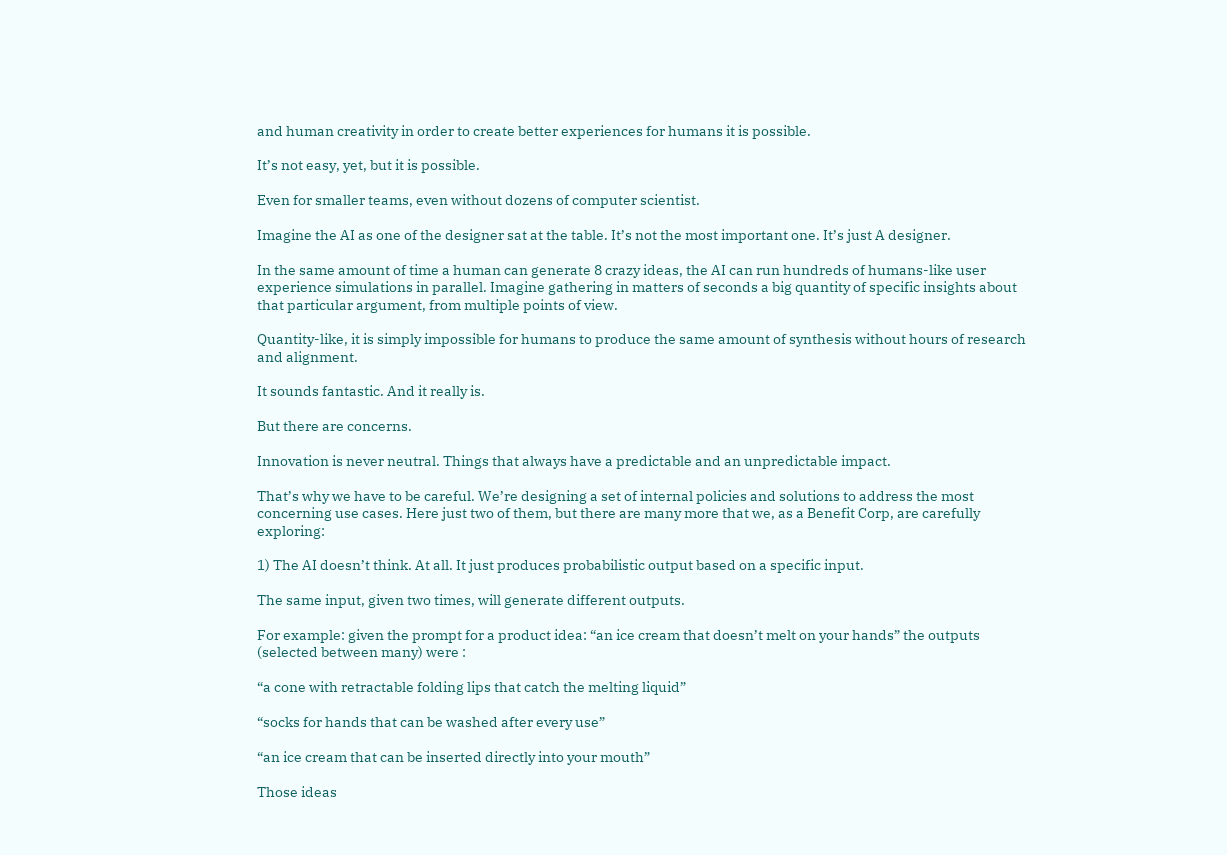and human creativity in order to create better experiences for humans it is possible.

It’s not easy, yet, but it is possible.

Even for smaller teams, even without dozens of computer scientist.

Imagine the AI as one of the designer sat at the table. It’s not the most important one. It’s just A designer.

In the same amount of time a human can generate 8 crazy ideas, the AI can run hundreds of humans-like user experience simulations in parallel. Imagine gathering in matters of seconds a big quantity of specific insights about that particular argument, from multiple points of view.

Quantity-like, it is simply impossible for humans to produce the same amount of synthesis without hours of research and alignment.

It sounds fantastic. And it really is.

But there are concerns.

Innovation is never neutral. Things that always have a predictable and an unpredictable impact.

That’s why we have to be careful. We’re designing a set of internal policies and solutions to address the most concerning use cases. Here just two of them, but there are many more that we, as a Benefit Corp, are carefully exploring:

1) The AI doesn’t think. At all. It just produces probabilistic output based on a specific input.

The same input, given two times, will generate different outputs.

For example: given the prompt for a product idea: “an ice cream that doesn’t melt on your hands” the outputs (selected between many) were :

“a cone with retractable folding lips that catch the melting liquid”

“socks for hands that can be washed after every use”

“an ice cream that can be inserted directly into your mouth”

Those ideas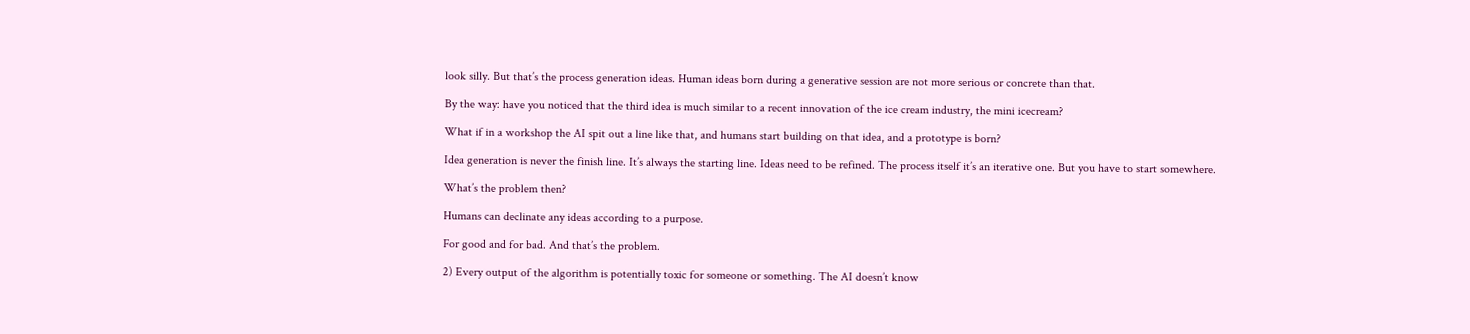look silly. But that’s the process generation ideas. Human ideas born during a generative session are not more serious or concrete than that.

By the way: have you noticed that the third idea is much similar to a recent innovation of the ice cream industry, the mini icecream?

What if in a workshop the AI spit out a line like that, and humans start building on that idea, and a prototype is born?

Idea generation is never the finish line. It’s always the starting line. Ideas need to be refined. The process itself it’s an iterative one. But you have to start somewhere.

What’s the problem then?

Humans can declinate any ideas according to a purpose.

For good and for bad. And that’s the problem.

2) Every output of the algorithm is potentially toxic for someone or something. The AI doesn’t know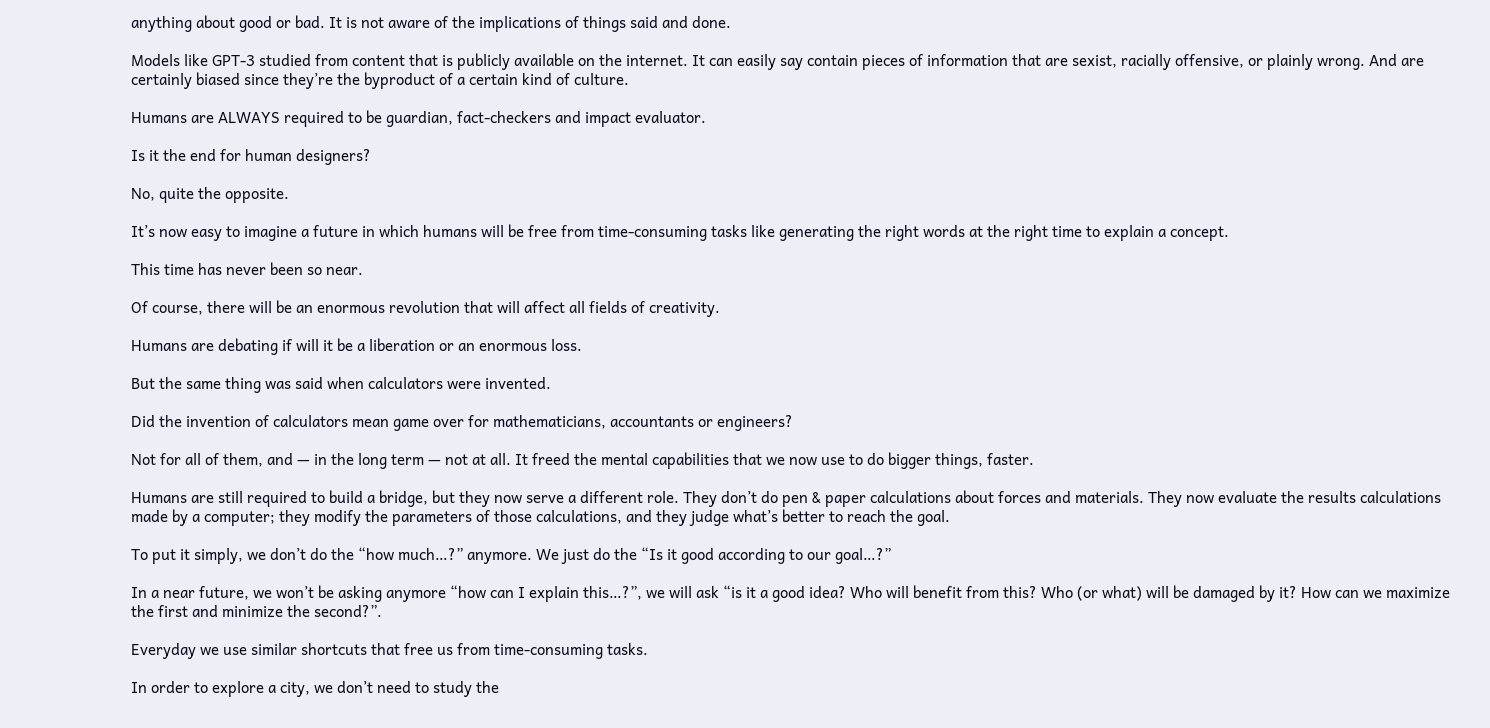anything about good or bad. It is not aware of the implications of things said and done.

Models like GPT-3 studied from content that is publicly available on the internet. It can easily say contain pieces of information that are sexist, racially offensive, or plainly wrong. And are certainly biased since they’re the byproduct of a certain kind of culture.

Humans are ALWAYS required to be guardian, fact-checkers and impact evaluator.

Is it the end for human designers?

No, quite the opposite.

It’s now easy to imagine a future in which humans will be free from time-consuming tasks like generating the right words at the right time to explain a concept.

This time has never been so near.

Of course, there will be an enormous revolution that will affect all fields of creativity.

Humans are debating if will it be a liberation or an enormous loss.

But the same thing was said when calculators were invented.

Did the invention of calculators mean game over for mathematicians, accountants or engineers?

Not for all of them, and — in the long term — not at all. It freed the mental capabilities that we now use to do bigger things, faster.

Humans are still required to build a bridge, but they now serve a different role. They don’t do pen & paper calculations about forces and materials. They now evaluate the results calculations made by a computer; they modify the parameters of those calculations, and they judge what’s better to reach the goal.

To put it simply, we don’t do the “how much…?” anymore. We just do the “Is it good according to our goal…?”

In a near future, we won’t be asking anymore “how can I explain this…?”, we will ask “is it a good idea? Who will benefit from this? Who (or what) will be damaged by it? How can we maximize the first and minimize the second?”.

Everyday we use similar shortcuts that free us from time-consuming tasks.

In order to explore a city, we don’t need to study the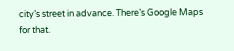city’s street in advance. There’s Google Maps for that.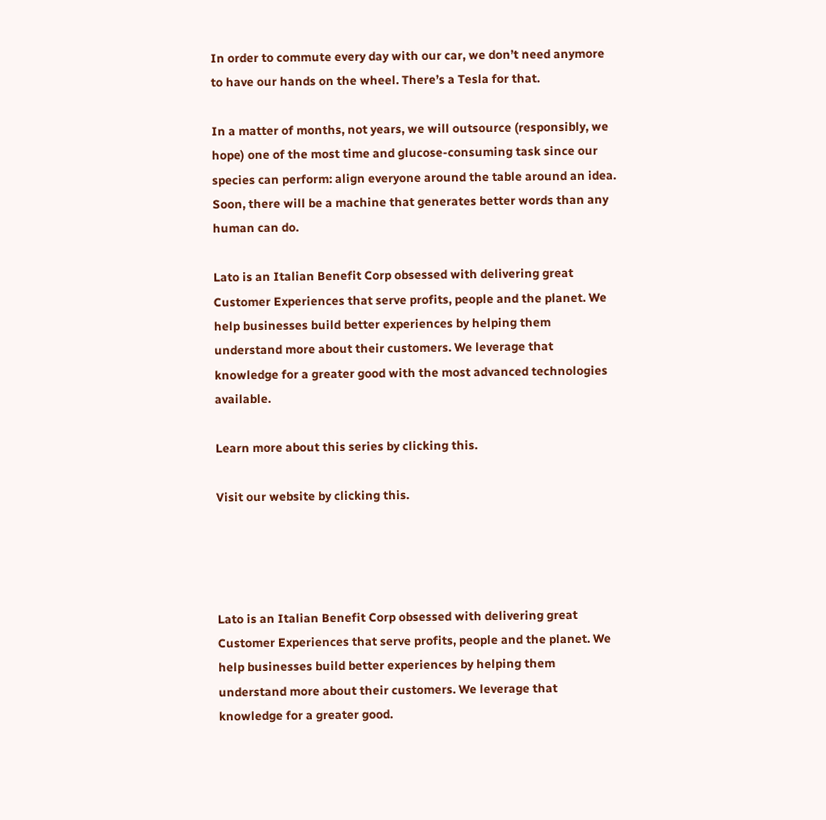In order to commute every day with our car, we don’t need anymore to have our hands on the wheel. There’s a Tesla for that.

In a matter of months, not years, we will outsource (responsibly, we hope) one of the most time and glucose-consuming task since our species can perform: align everyone around the table around an idea. Soon, there will be a machine that generates better words than any human can do.

Lato is an Italian Benefit Corp obsessed with delivering great Customer Experiences that serve profits, people and the planet. We help businesses build better experiences by helping them understand more about their customers. We leverage that knowledge for a greater good with the most advanced technologies available.

Learn more about this series by clicking this.

Visit our website by clicking this.




Lato is an Italian Benefit Corp obsessed with delivering great Customer Experiences that serve profits, people and the planet. We help businesses build better experiences by helping them understand more about their customers. We leverage that knowledge for a greater good.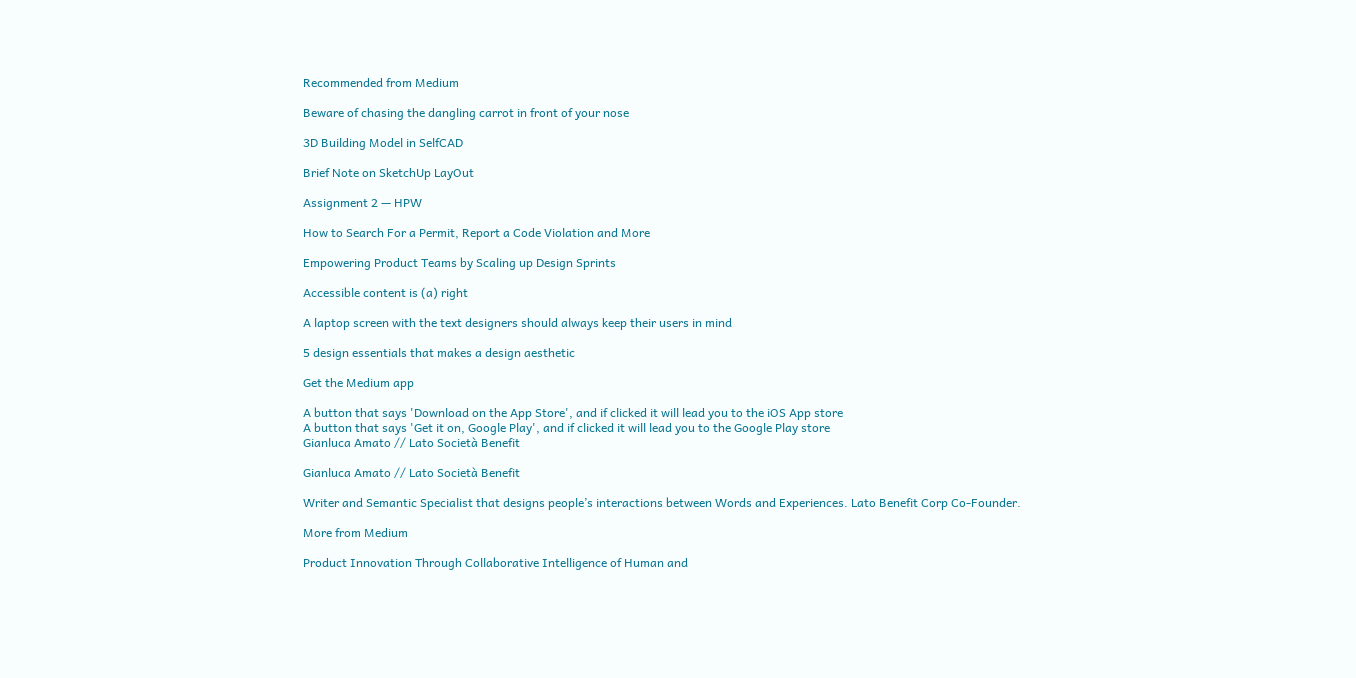Recommended from Medium

Beware of chasing the dangling carrot in front of your nose

3D Building Model in SelfCAD

Brief Note on SketchUp LayOut

Assignment 2 — HPW

How to Search For a Permit, Report a Code Violation and More

Empowering Product Teams by Scaling up Design Sprints

Accessible content is (a) right

A laptop screen with the text designers should always keep their users in mind

5 design essentials that makes a design aesthetic

Get the Medium app

A button that says 'Download on the App Store', and if clicked it will lead you to the iOS App store
A button that says 'Get it on, Google Play', and if clicked it will lead you to the Google Play store
Gianluca Amato // Lato Società Benefit

Gianluca Amato // Lato Società Benefit

Writer and Semantic Specialist that designs people’s interactions between Words and Experiences. Lato Benefit Corp Co-Founder.

More from Medium

Product Innovation Through Collaborative Intelligence of Human and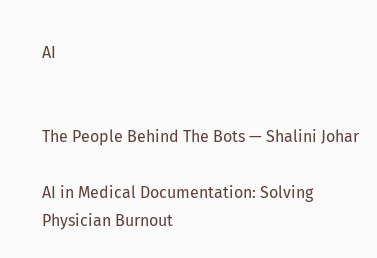AI


The People Behind The Bots — Shalini Johar

AI in Medical Documentation: Solving Physician Burnout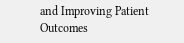and Improving Patient Outcomes